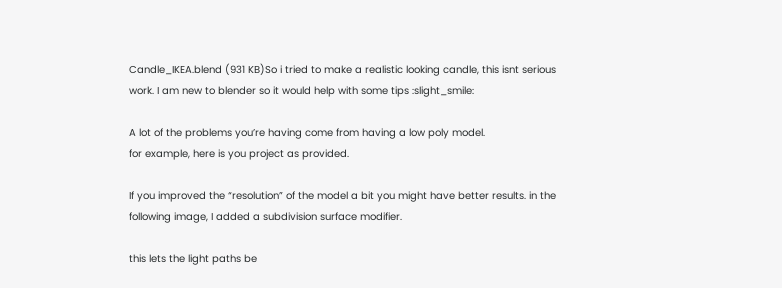Candle_IKEA.blend (931 KB)So i tried to make a realistic looking candle, this isnt serious work. I am new to blender so it would help with some tips :slight_smile:

A lot of the problems you’re having come from having a low poly model.
for example, here is you project as provided.

If you improved the “resolution” of the model a bit you might have better results. in the following image, I added a subdivision surface modifier.

this lets the light paths be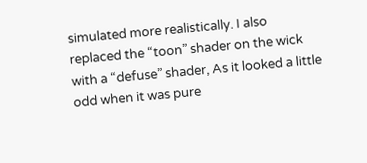simulated more realistically. I also replaced the “toon” shader on the wick with a “defuse” shader, As it looked a little odd when it was pure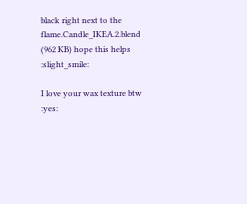black right next to the flame.Candle_IKEA.2.blend (962 KB) hope this helps :slight_smile:

I love your wax texture btw :yes: